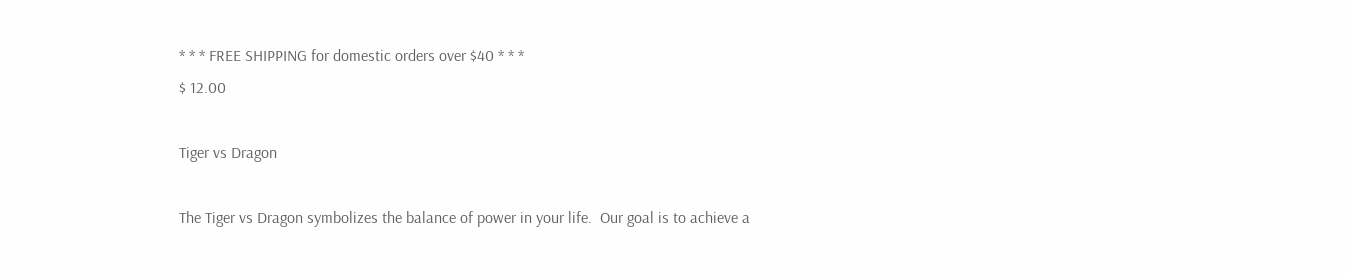* * * FREE SHIPPING for domestic orders over $40 * * *
$ 12.00

Tiger vs Dragon

The Tiger vs Dragon symbolizes the balance of power in your life.  Our goal is to achieve a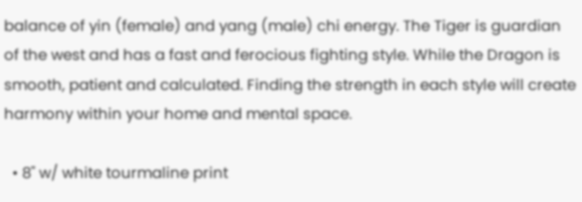balance of yin (female) and yang (male) chi energy. The Tiger is guardian of the west and has a fast and ferocious fighting style. While the Dragon is smooth, patient and calculated. Finding the strength in each style will create harmony within your home and mental space.

  • 8" w/ white tourmaline print